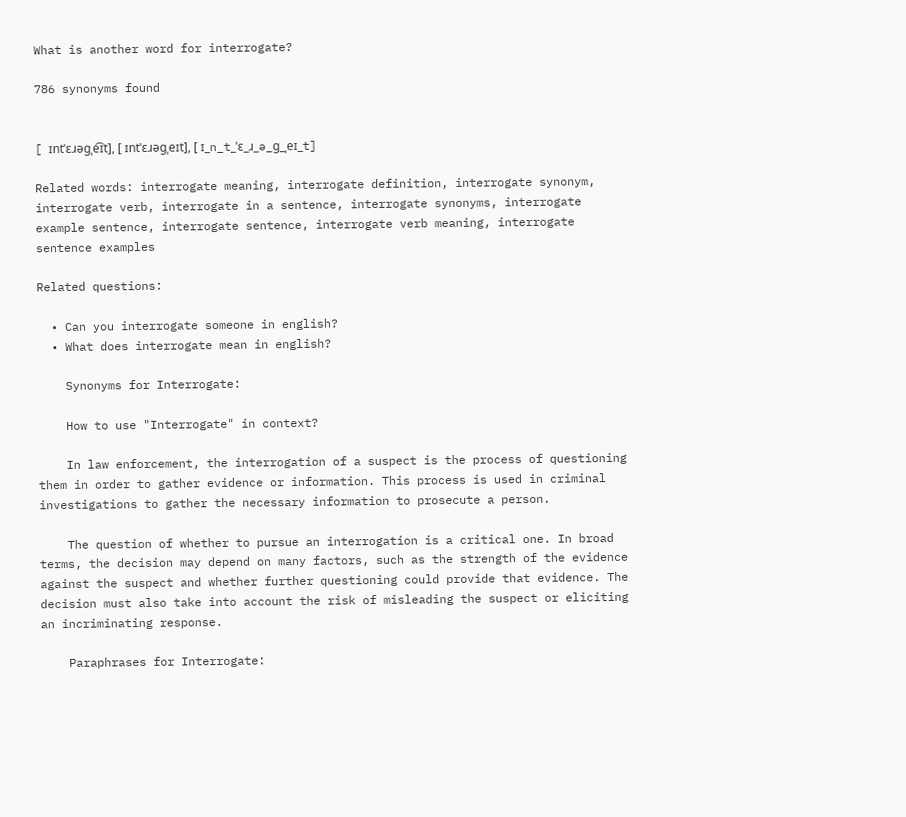What is another word for interrogate?

786 synonyms found


[ ɪntˈɛɹəɡˌe͡ɪt], [ ɪntˈɛɹəɡˌeɪt], [ ɪ_n_t_ˈɛ_ɹ_ə_ɡ_ˌeɪ_t]

Related words: interrogate meaning, interrogate definition, interrogate synonym, interrogate verb, interrogate in a sentence, interrogate synonyms, interrogate example sentence, interrogate sentence, interrogate verb meaning, interrogate sentence examples

Related questions:

  • Can you interrogate someone in english?
  • What does interrogate mean in english?

    Synonyms for Interrogate:

    How to use "Interrogate" in context?

    In law enforcement, the interrogation of a suspect is the process of questioning them in order to gather evidence or information. This process is used in criminal investigations to gather the necessary information to prosecute a person.

    The question of whether to pursue an interrogation is a critical one. In broad terms, the decision may depend on many factors, such as the strength of the evidence against the suspect and whether further questioning could provide that evidence. The decision must also take into account the risk of misleading the suspect or eliciting an incriminating response.

    Paraphrases for Interrogate: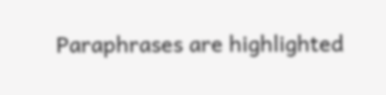Paraphrases are highlighted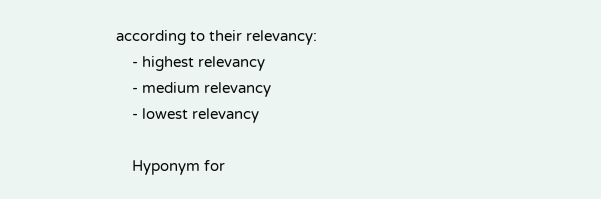according to their relevancy:
    - highest relevancy
    - medium relevancy
    - lowest relevancy

    Hyponym for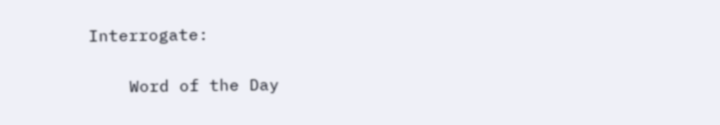Interrogate:

    Word of the Day